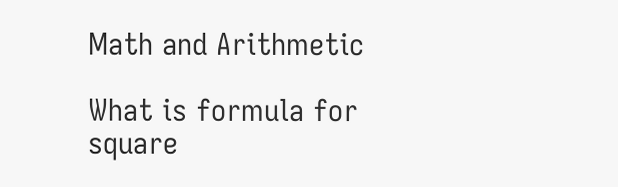Math and Arithmetic

What is formula for square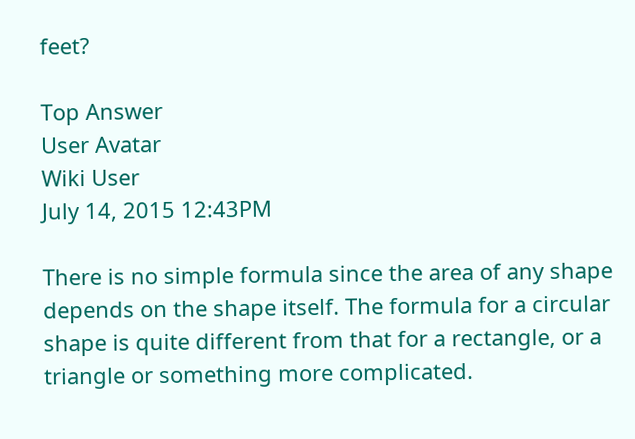feet?

Top Answer
User Avatar
Wiki User
July 14, 2015 12:43PM

There is no simple formula since the area of any shape depends on the shape itself. The formula for a circular shape is quite different from that for a rectangle, or a triangle or something more complicated.